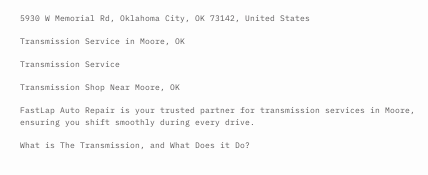5930 W Memorial Rd, Oklahoma City, OK 73142, United States

Transmission Service in Moore, OK

Transmission Service

Transmission Shop Near Moore, OK

FastLap Auto Repair is your trusted partner for transmission services in Moore, ensuring you shift smoothly during every drive.

What is The Transmission, and What Does it Do?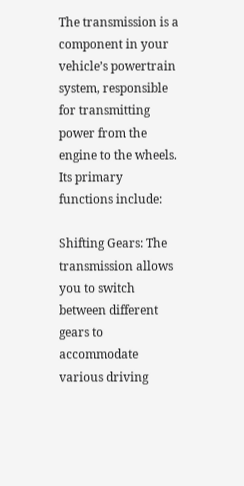The transmission is a component in your vehicle’s powertrain system, responsible for transmitting power from the engine to the wheels. Its primary functions include:

Shifting Gears: The transmission allows you to switch between different gears to accommodate various driving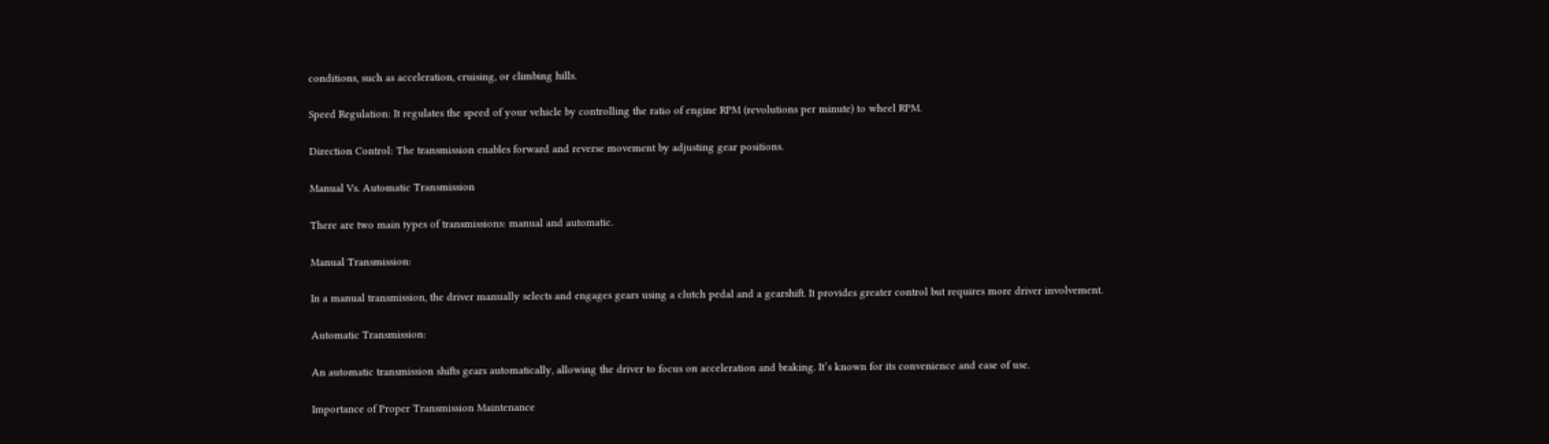conditions, such as acceleration, cruising, or climbing hills.

Speed Regulation: It regulates the speed of your vehicle by controlling the ratio of engine RPM (revolutions per minute) to wheel RPM.

Direction Control: The transmission enables forward and reverse movement by adjusting gear positions.

Manual Vs. Automatic Transmission

There are two main types of transmissions: manual and automatic.

Manual Transmission:

In a manual transmission, the driver manually selects and engages gears using a clutch pedal and a gearshift. It provides greater control but requires more driver involvement.

Automatic Transmission:

An automatic transmission shifts gears automatically, allowing the driver to focus on acceleration and braking. It’s known for its convenience and ease of use.

Importance of Proper Transmission Maintenance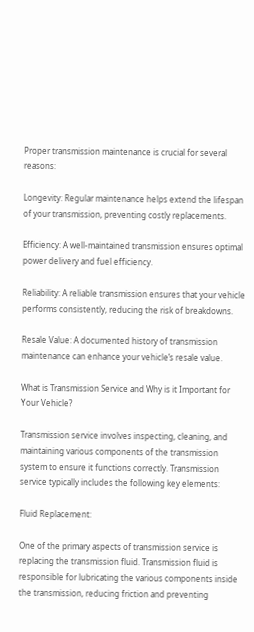Proper transmission maintenance is crucial for several reasons:

Longevity: Regular maintenance helps extend the lifespan of your transmission, preventing costly replacements.

Efficiency: A well-maintained transmission ensures optimal power delivery and fuel efficiency.

Reliability: A reliable transmission ensures that your vehicle performs consistently, reducing the risk of breakdowns.

Resale Value: A documented history of transmission maintenance can enhance your vehicle’s resale value.

What is Transmission Service and Why is it Important for Your Vehicle?

Transmission service involves inspecting, cleaning, and maintaining various components of the transmission system to ensure it functions correctly. Transmission service typically includes the following key elements:

Fluid Replacement:

One of the primary aspects of transmission service is replacing the transmission fluid. Transmission fluid is responsible for lubricating the various components inside the transmission, reducing friction and preventing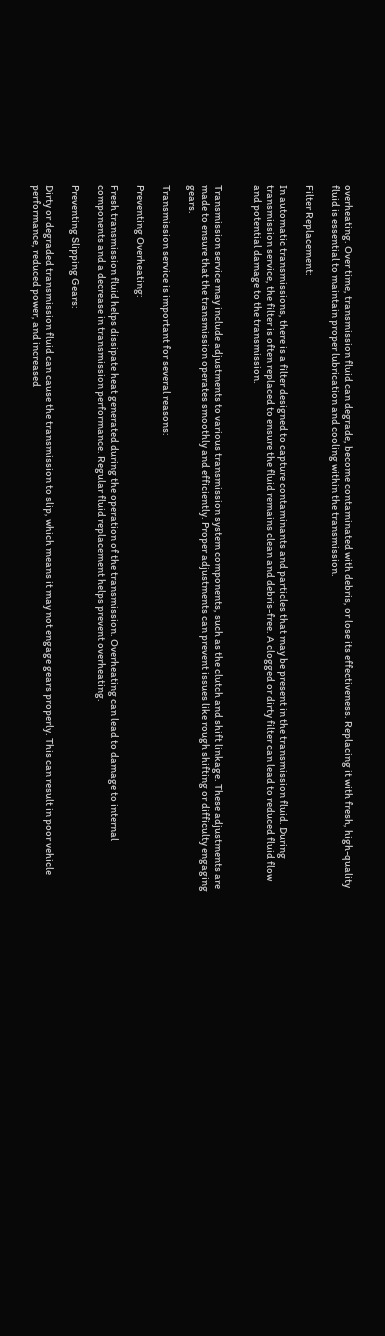overheating. Over time, transmission fluid can degrade, become contaminated with debris, or lose its effectiveness. Replacing it with fresh, high-quality fluid is essential to maintain proper lubrication and cooling within the transmission.

Filter Replacement:

In automatic transmissions, there is a filter designed to capture contaminants and particles that may be present in the transmission fluid. During transmission service, the filter is often replaced to ensure the fluid remains clean and debris-free. A clogged or dirty filter can lead to reduced fluid flow and potential damage to the transmission.


Transmission service may include adjustments to various transmission system components, such as the clutch and shift linkage. These adjustments are made to ensure that the transmission operates smoothly and efficiently. Proper adjustments can prevent issues like rough shifting or difficulty engaging gears.

Transmission service is important for several reasons:

Preventing Overheating:

Fresh transmission fluid helps dissipate heat generated during the operation of the transmission. Overheating can lead to damage to internal components and a decrease in transmission performance. Regular fluid replacement helps prevent overheating.

Preventing Slipping Gears:

Dirty or degraded transmission fluid can cause the transmission to slip, which means it may not engage gears properly. This can result in poor vehicle performance, reduced power, and increased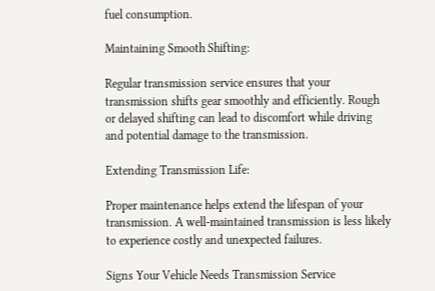fuel consumption.

Maintaining Smooth Shifting:

Regular transmission service ensures that your transmission shifts gear smoothly and efficiently. Rough or delayed shifting can lead to discomfort while driving and potential damage to the transmission.

Extending Transmission Life:

Proper maintenance helps extend the lifespan of your transmission. A well-maintained transmission is less likely to experience costly and unexpected failures.

Signs Your Vehicle Needs Transmission Service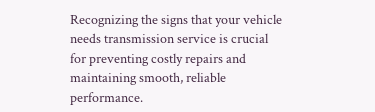Recognizing the signs that your vehicle needs transmission service is crucial for preventing costly repairs and maintaining smooth, reliable performance.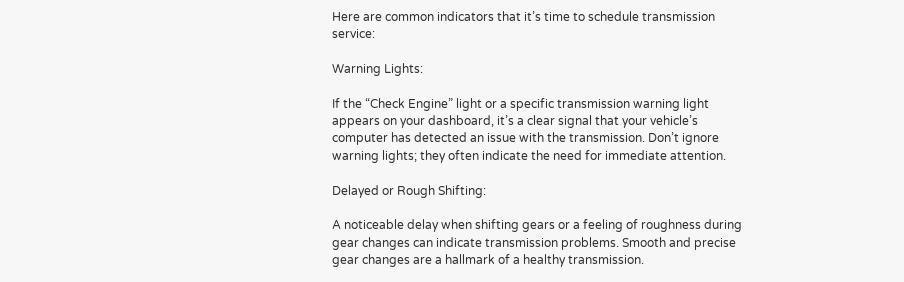Here are common indicators that it’s time to schedule transmission service:

Warning Lights:

If the “Check Engine” light or a specific transmission warning light appears on your dashboard, it’s a clear signal that your vehicle’s computer has detected an issue with the transmission. Don’t ignore warning lights; they often indicate the need for immediate attention.

Delayed or Rough Shifting:

A noticeable delay when shifting gears or a feeling of roughness during gear changes can indicate transmission problems. Smooth and precise gear changes are a hallmark of a healthy transmission.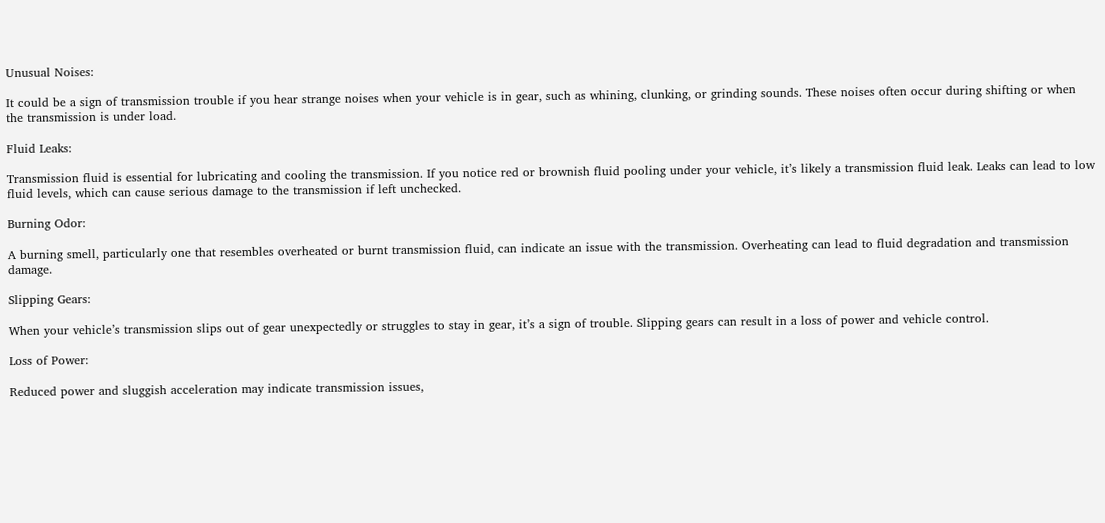Unusual Noises:

It could be a sign of transmission trouble if you hear strange noises when your vehicle is in gear, such as whining, clunking, or grinding sounds. These noises often occur during shifting or when the transmission is under load.

Fluid Leaks:

Transmission fluid is essential for lubricating and cooling the transmission. If you notice red or brownish fluid pooling under your vehicle, it’s likely a transmission fluid leak. Leaks can lead to low fluid levels, which can cause serious damage to the transmission if left unchecked.

Burning Odor:

A burning smell, particularly one that resembles overheated or burnt transmission fluid, can indicate an issue with the transmission. Overheating can lead to fluid degradation and transmission damage.

Slipping Gears:

When your vehicle’s transmission slips out of gear unexpectedly or struggles to stay in gear, it’s a sign of trouble. Slipping gears can result in a loss of power and vehicle control.

Loss of Power:

Reduced power and sluggish acceleration may indicate transmission issues,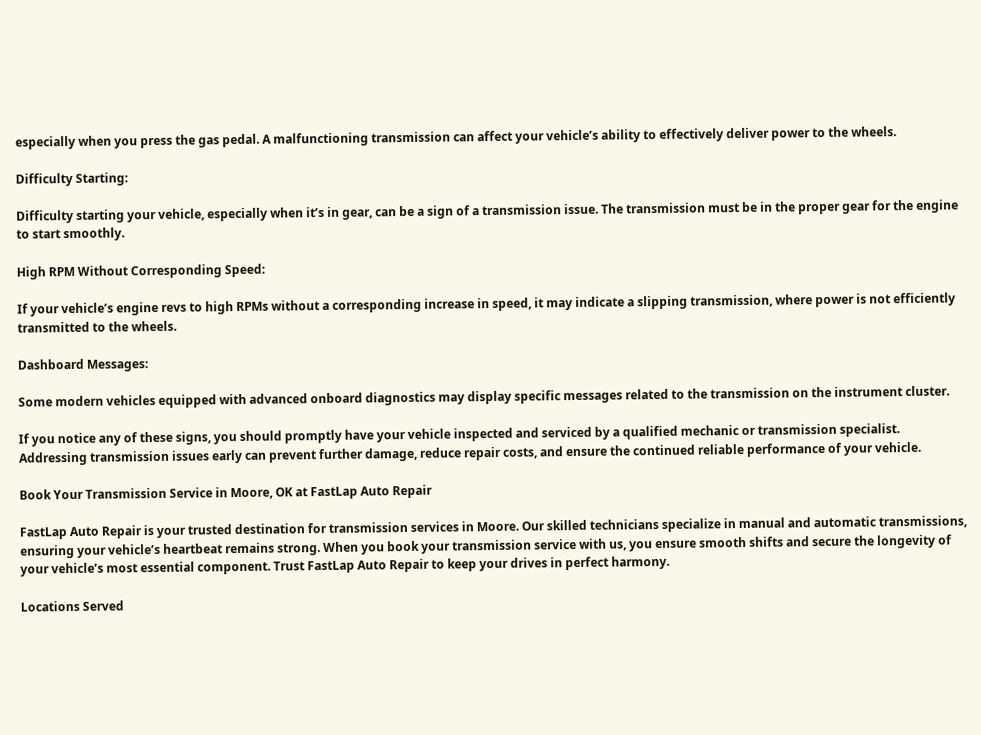especially when you press the gas pedal. A malfunctioning transmission can affect your vehicle’s ability to effectively deliver power to the wheels.

Difficulty Starting:

Difficulty starting your vehicle, especially when it’s in gear, can be a sign of a transmission issue. The transmission must be in the proper gear for the engine to start smoothly.

High RPM Without Corresponding Speed:

If your vehicle’s engine revs to high RPMs without a corresponding increase in speed, it may indicate a slipping transmission, where power is not efficiently transmitted to the wheels.

Dashboard Messages:

Some modern vehicles equipped with advanced onboard diagnostics may display specific messages related to the transmission on the instrument cluster.

If you notice any of these signs, you should promptly have your vehicle inspected and serviced by a qualified mechanic or transmission specialist. Addressing transmission issues early can prevent further damage, reduce repair costs, and ensure the continued reliable performance of your vehicle.

Book Your Transmission Service in Moore, OK at FastLap Auto Repair

FastLap Auto Repair is your trusted destination for transmission services in Moore. Our skilled technicians specialize in manual and automatic transmissions, ensuring your vehicle’s heartbeat remains strong. When you book your transmission service with us, you ensure smooth shifts and secure the longevity of your vehicle’s most essential component. Trust FastLap Auto Repair to keep your drives in perfect harmony.

Locations Served